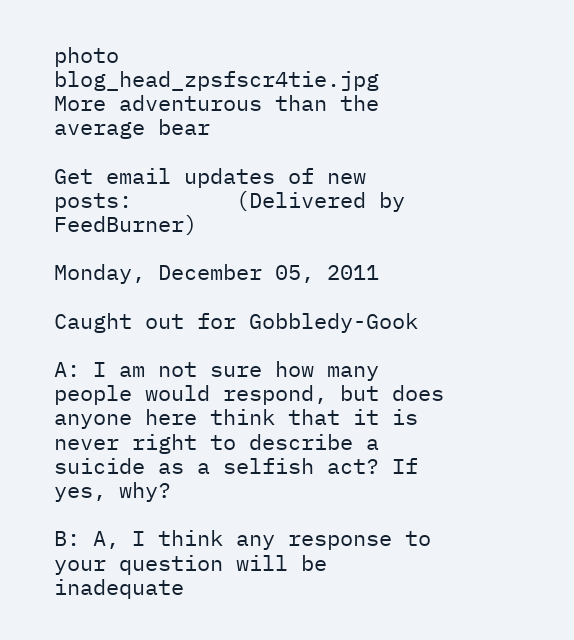photo blog_head_zpsfscr4tie.jpg
More adventurous than the average bear

Get email updates of new posts:        (Delivered by FeedBurner)

Monday, December 05, 2011

Caught out for Gobbledy-Gook

A: I am not sure how many people would respond, but does anyone here think that it is never right to describe a suicide as a selfish act? If yes, why?

B: A, I think any response to your question will be inadequate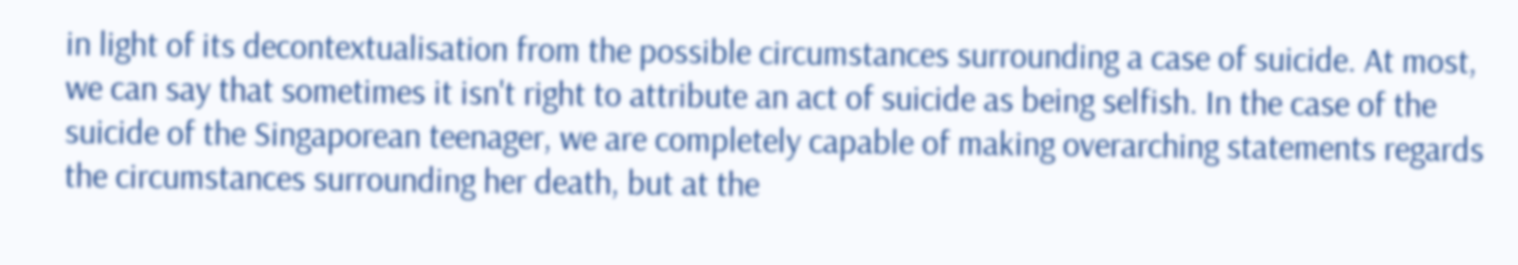in light of its decontextualisation from the possible circumstances surrounding a case of suicide. At most, we can say that sometimes it isn't right to attribute an act of suicide as being selfish. In the case of the suicide of the Singaporean teenager, we are completely capable of making overarching statements regards the circumstances surrounding her death, but at the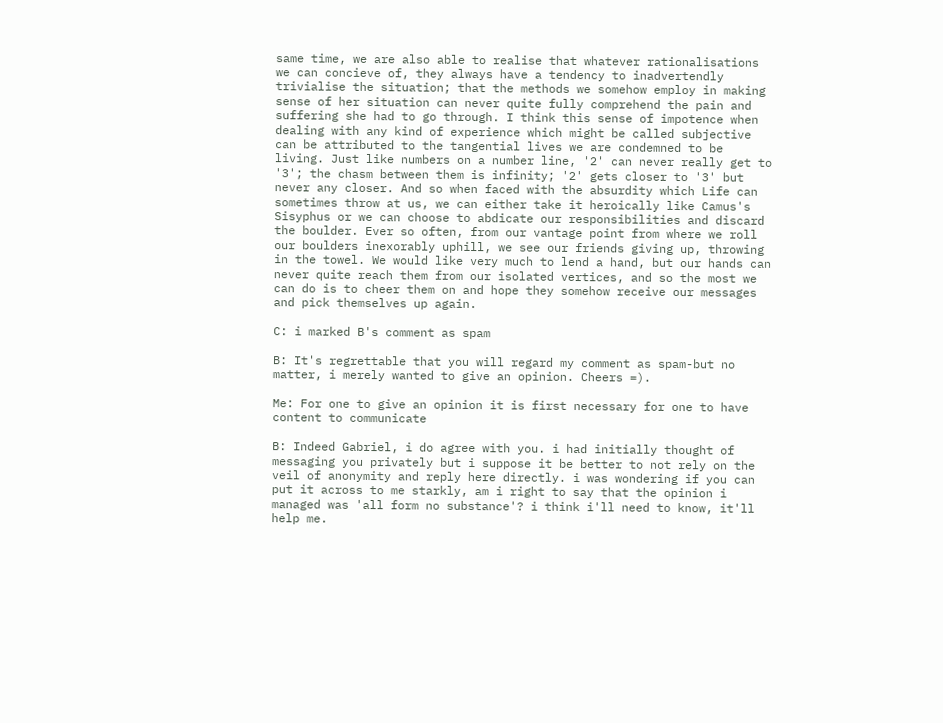same time, we are also able to realise that whatever rationalisations we can concieve of, they always have a tendency to inadvertendly trivialise the situation; that the methods we somehow employ in making sense of her situation can never quite fully comprehend the pain and suffering she had to go through. I think this sense of impotence when dealing with any kind of experience which might be called subjective can be attributed to the tangential lives we are condemned to be living. Just like numbers on a number line, '2' can never really get to '3'; the chasm between them is infinity; '2' gets closer to '3' but never any closer. And so when faced with the absurdity which Life can sometimes throw at us, we can either take it heroically like Camus's Sisyphus or we can choose to abdicate our responsibilities and discard the boulder. Ever so often, from our vantage point from where we roll our boulders inexorably uphill, we see our friends giving up, throwing in the towel. We would like very much to lend a hand, but our hands can never quite reach them from our isolated vertices, and so the most we can do is to cheer them on and hope they somehow receive our messages and pick themselves up again.

C: i marked B's comment as spam

B: It's regrettable that you will regard my comment as spam-but no matter, i merely wanted to give an opinion. Cheers =).

Me: For one to give an opinion it is first necessary for one to have content to communicate

B: Indeed Gabriel, i do agree with you. i had initially thought of messaging you privately but i suppose it be better to not rely on the veil of anonymity and reply here directly. i was wondering if you can put it across to me starkly, am i right to say that the opinion i managed was 'all form no substance'? i think i'll need to know, it'll help me.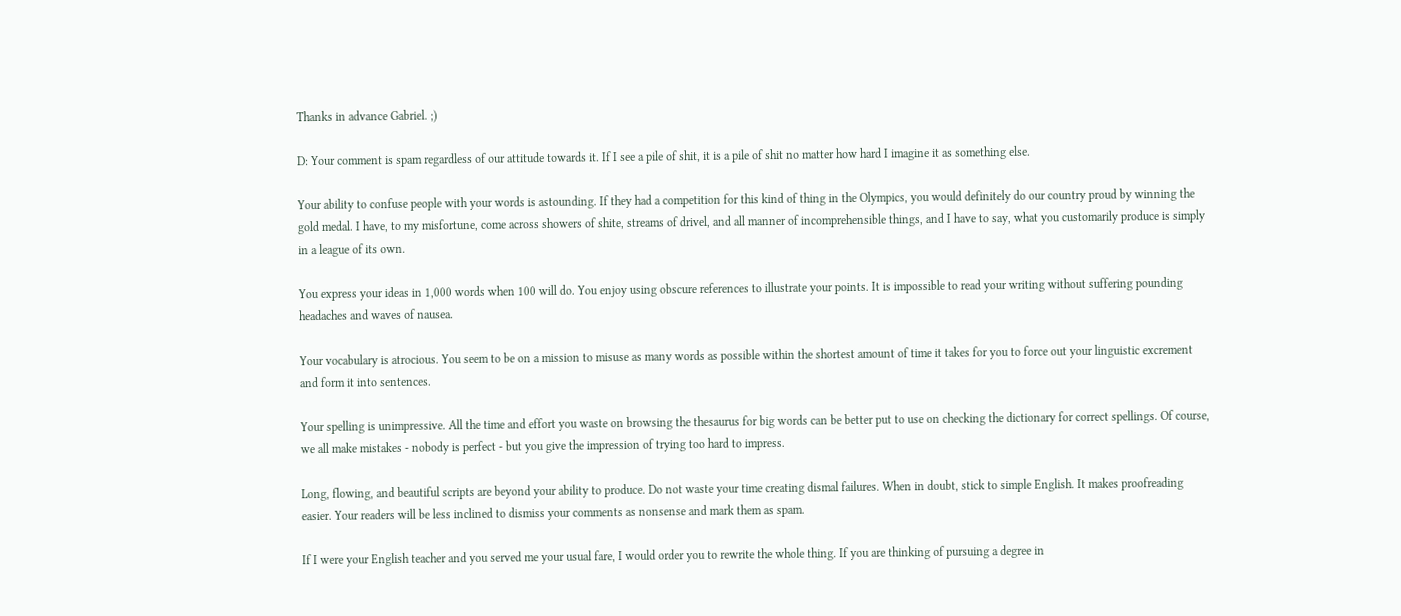Thanks in advance Gabriel. ;)

D: Your comment is spam regardless of our attitude towards it. If I see a pile of shit, it is a pile of shit no matter how hard I imagine it as something else.

Your ability to confuse people with your words is astounding. If they had a competition for this kind of thing in the Olympics, you would definitely do our country proud by winning the gold medal. I have, to my misfortune, come across showers of shite, streams of drivel, and all manner of incomprehensible things, and I have to say, what you customarily produce is simply in a league of its own.

You express your ideas in 1,000 words when 100 will do. You enjoy using obscure references to illustrate your points. It is impossible to read your writing without suffering pounding headaches and waves of nausea.

Your vocabulary is atrocious. You seem to be on a mission to misuse as many words as possible within the shortest amount of time it takes for you to force out your linguistic excrement and form it into sentences.

Your spelling is unimpressive. All the time and effort you waste on browsing the thesaurus for big words can be better put to use on checking the dictionary for correct spellings. Of course, we all make mistakes - nobody is perfect - but you give the impression of trying too hard to impress.

Long, flowing, and beautiful scripts are beyond your ability to produce. Do not waste your time creating dismal failures. When in doubt, stick to simple English. It makes proofreading easier. Your readers will be less inclined to dismiss your comments as nonsense and mark them as spam.

If I were your English teacher and you served me your usual fare, I would order you to rewrite the whole thing. If you are thinking of pursuing a degree in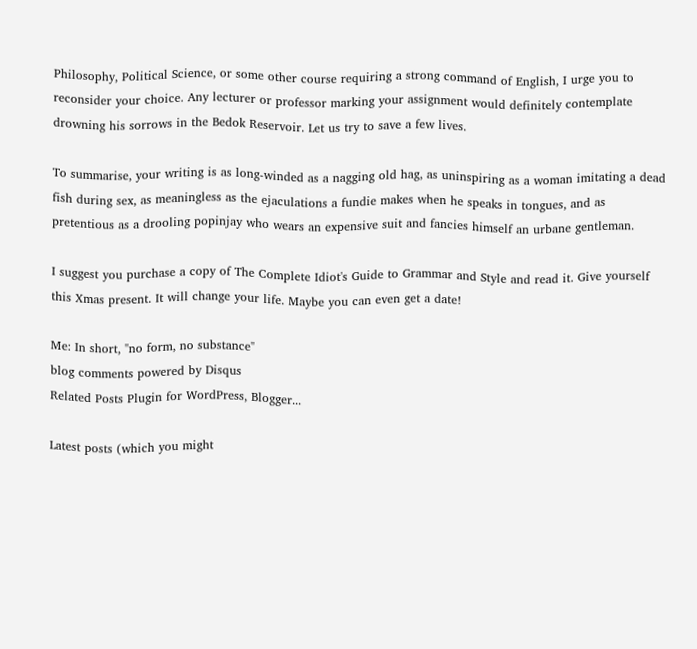Philosophy, Political Science, or some other course requiring a strong command of English, I urge you to reconsider your choice. Any lecturer or professor marking your assignment would definitely contemplate drowning his sorrows in the Bedok Reservoir. Let us try to save a few lives.

To summarise, your writing is as long-winded as a nagging old hag, as uninspiring as a woman imitating a dead fish during sex, as meaningless as the ejaculations a fundie makes when he speaks in tongues, and as pretentious as a drooling popinjay who wears an expensive suit and fancies himself an urbane gentleman.

I suggest you purchase a copy of The Complete Idiot's Guide to Grammar and Style and read it. Give yourself this Xmas present. It will change your life. Maybe you can even get a date!

Me: In short, "no form, no substance"
blog comments powered by Disqus
Related Posts Plugin for WordPress, Blogger...

Latest posts (which you might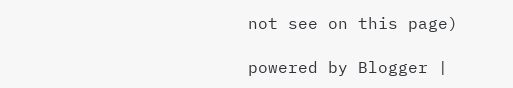not see on this page)

powered by Blogger |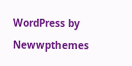WordPress by Newwpthemes